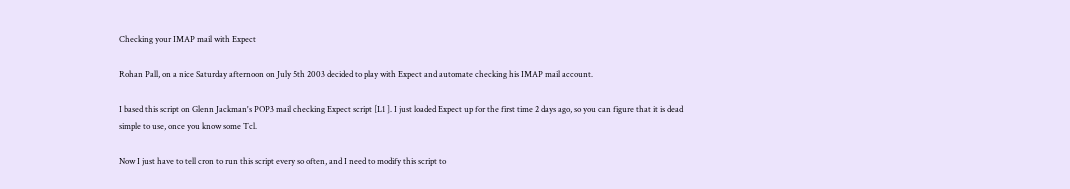Checking your IMAP mail with Expect

Rohan Pall, on a nice Saturday afternoon on July 5th 2003 decided to play with Expect and automate checking his IMAP mail account.

I based this script on Glenn Jackman's POP3 mail checking Expect script [L1 ]. I just loaded Expect up for the first time 2 days ago, so you can figure that it is dead simple to use, once you know some Tcl.

Now I just have to tell cron to run this script every so often, and I need to modify this script to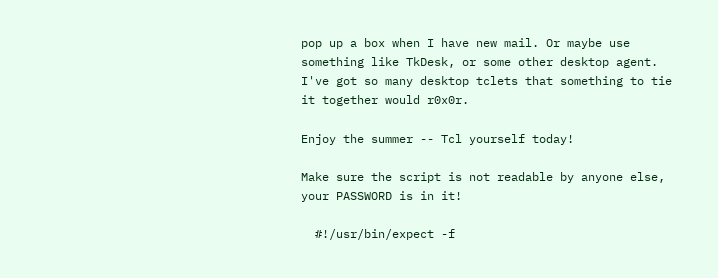pop up a box when I have new mail. Or maybe use something like TkDesk, or some other desktop agent. I've got so many desktop tclets that something to tie it together would r0x0r.

Enjoy the summer -- Tcl yourself today!

Make sure the script is not readable by anyone else, your PASSWORD is in it!

  #!/usr/bin/expect -f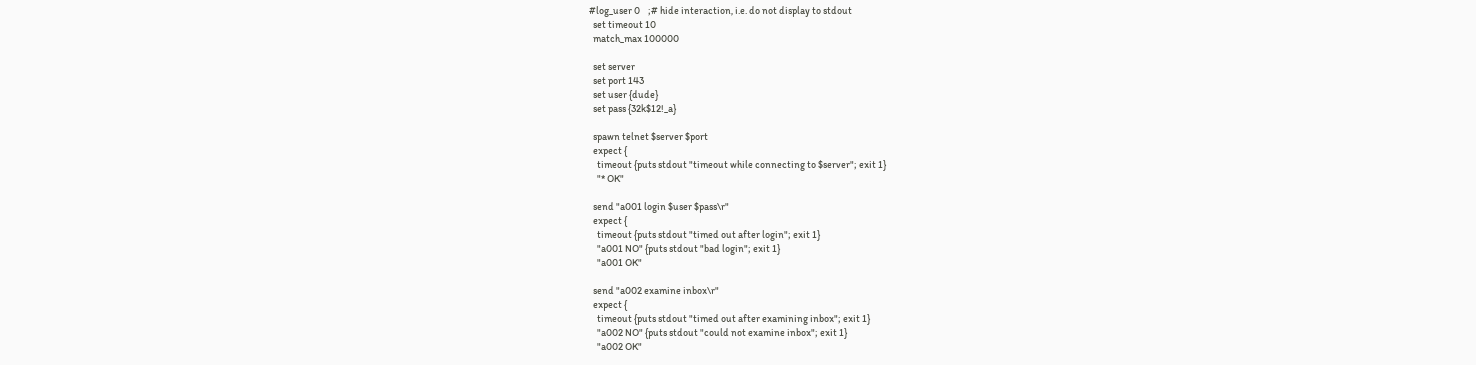#log_user 0    ;# hide interaction, i.e. do not display to stdout
  set timeout 10
  match_max 100000

  set server
  set port 143
  set user {dude}
  set pass {32k$12!_a}

  spawn telnet $server $port
  expect {
    timeout {puts stdout "timeout while connecting to $server"; exit 1}
    "* OK"

  send "a001 login $user $pass\r"
  expect {
    timeout {puts stdout "timed out after login"; exit 1}
    "a001 NO" {puts stdout "bad login"; exit 1}
    "a001 OK"

  send "a002 examine inbox\r"
  expect {
    timeout {puts stdout "timed out after examining inbox"; exit 1}
    "a002 NO" {puts stdout "could not examine inbox"; exit 1}
    "a002 OK"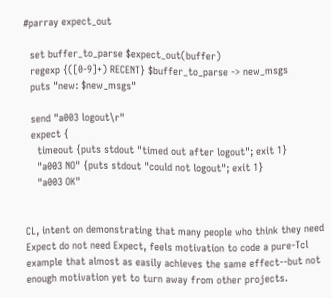#parray expect_out

  set buffer_to_parse $expect_out(buffer)
  regexp {([0-9]+) RECENT} $buffer_to_parse -> new_msgs
  puts "new: $new_msgs"

  send "a003 logout\r"
  expect {
    timeout {puts stdout "timed out after logout"; exit 1}
    "a003 NO" {puts stdout "could not logout"; exit 1}
    "a003 OK"


CL, intent on demonstrating that many people who think they need Expect do not need Expect, feels motivation to code a pure-Tcl example that almost as easily achieves the same effect--but not enough motivation yet to turn away from other projects.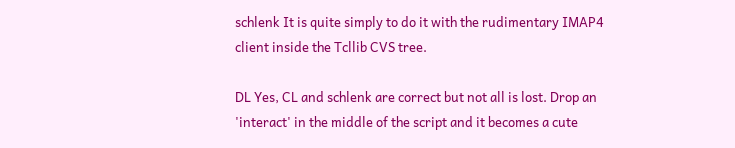schlenk It is quite simply to do it with the rudimentary IMAP4 client inside the Tcllib CVS tree.

DL Yes, CL and schlenk are correct but not all is lost. Drop an 'interact' in the middle of the script and it becomes a cute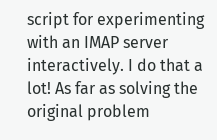script for experimenting with an IMAP server interactively. I do that a lot! As far as solving the original problem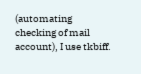(automating checking of mail account), I use tkbiff.